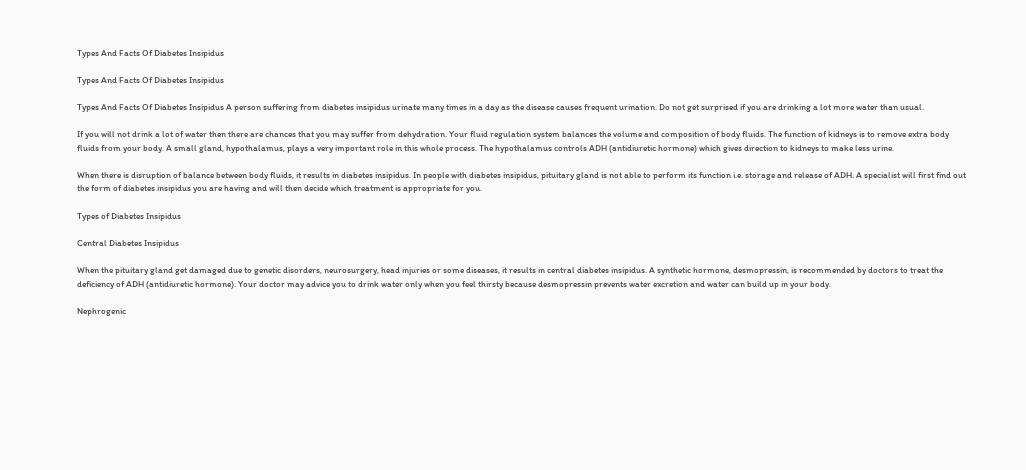Types And Facts Of Diabetes Insipidus

Types And Facts Of Diabetes Insipidus

Types And Facts Of Diabetes Insipidus A person suffering from diabetes insipidus urinate many times in a day as the disease causes frequent urination. Do not get surprised if you are drinking a lot more water than usual.

If you will not drink a lot of water then there are chances that you may suffer from dehydration. Your fluid regulation system balances the volume and composition of body fluids. The function of kidneys is to remove extra body fluids from your body. A small gland, hypothalamus, plays a very important role in this whole process. The hypothalamus controls ADH (antidiuretic hormone) which gives direction to kidneys to make less urine.

When there is disruption of balance between body fluids, it results in diabetes insipidus. In people with diabetes insipidus, pituitary gland is not able to perform its function i.e. storage and release of ADH. A specialist will first find out the form of diabetes insipidus you are having and will then decide which treatment is appropriate for you.

Types of Diabetes Insipidus

Central Diabetes Insipidus

When the pituitary gland get damaged due to genetic disorders, neurosurgery, head injuries or some diseases, it results in central diabetes insipidus. A synthetic hormone, desmopressin, is recommended by doctors to treat the deficiency of ADH (antidiuretic hormone). Your doctor may advice you to drink water only when you feel thirsty because desmopressin prevents water excretion and water can build up in your body.

Nephrogenic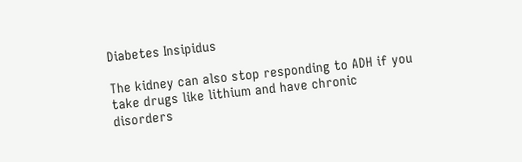Diabetes Insipidus

The kidney can also stop responding to ADH if you take drugs like lithium and have chronic disorders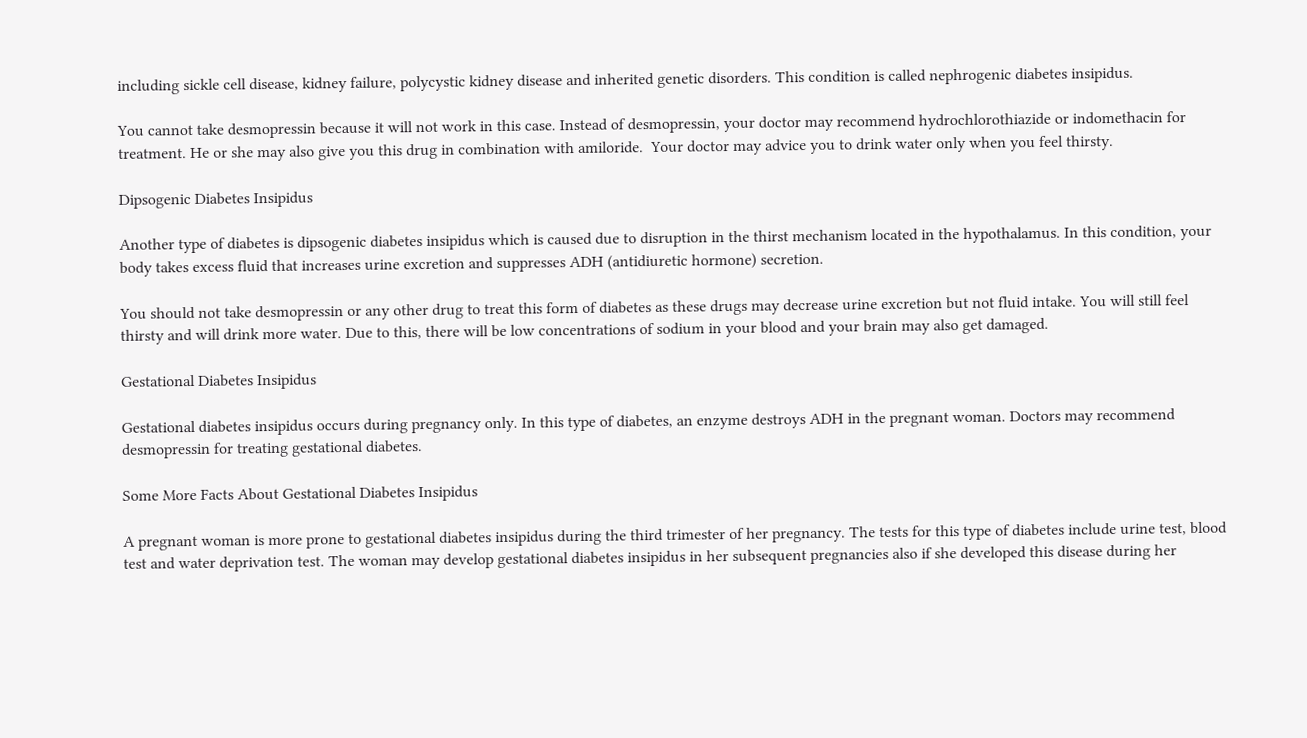including sickle cell disease, kidney failure, polycystic kidney disease and inherited genetic disorders. This condition is called nephrogenic diabetes insipidus.

You cannot take desmopressin because it will not work in this case. Instead of desmopressin, your doctor may recommend hydrochlorothiazide or indomethacin for treatment. He or she may also give you this drug in combination with amiloride.  Your doctor may advice you to drink water only when you feel thirsty.

Dipsogenic Diabetes Insipidus

Another type of diabetes is dipsogenic diabetes insipidus which is caused due to disruption in the thirst mechanism located in the hypothalamus. In this condition, your body takes excess fluid that increases urine excretion and suppresses ADH (antidiuretic hormone) secretion.

You should not take desmopressin or any other drug to treat this form of diabetes as these drugs may decrease urine excretion but not fluid intake. You will still feel thirsty and will drink more water. Due to this, there will be low concentrations of sodium in your blood and your brain may also get damaged.

Gestational Diabetes Insipidus

Gestational diabetes insipidus occurs during pregnancy only. In this type of diabetes, an enzyme destroys ADH in the pregnant woman. Doctors may recommend desmopressin for treating gestational diabetes.

Some More Facts About Gestational Diabetes Insipidus

A pregnant woman is more prone to gestational diabetes insipidus during the third trimester of her pregnancy. The tests for this type of diabetes include urine test, blood test and water deprivation test. The woman may develop gestational diabetes insipidus in her subsequent pregnancies also if she developed this disease during her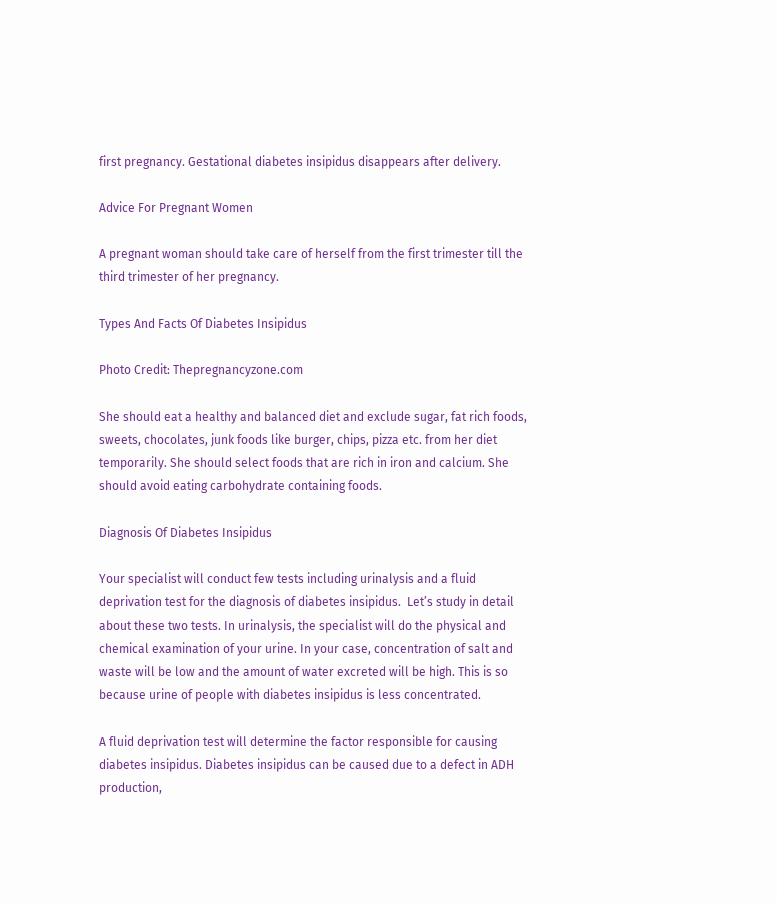first pregnancy. Gestational diabetes insipidus disappears after delivery.

Advice For Pregnant Women

A pregnant woman should take care of herself from the first trimester till the third trimester of her pregnancy.

Types And Facts Of Diabetes Insipidus

Photo Credit: Thepregnancyzone.com

She should eat a healthy and balanced diet and exclude sugar, fat rich foods, sweets, chocolates, junk foods like burger, chips, pizza etc. from her diet temporarily. She should select foods that are rich in iron and calcium. She should avoid eating carbohydrate containing foods.

Diagnosis Of Diabetes Insipidus

Your specialist will conduct few tests including urinalysis and a fluid deprivation test for the diagnosis of diabetes insipidus.  Let’s study in detail about these two tests. In urinalysis, the specialist will do the physical and chemical examination of your urine. In your case, concentration of salt and waste will be low and the amount of water excreted will be high. This is so because urine of people with diabetes insipidus is less concentrated.

A fluid deprivation test will determine the factor responsible for causing diabetes insipidus. Diabetes insipidus can be caused due to a defect in ADH production,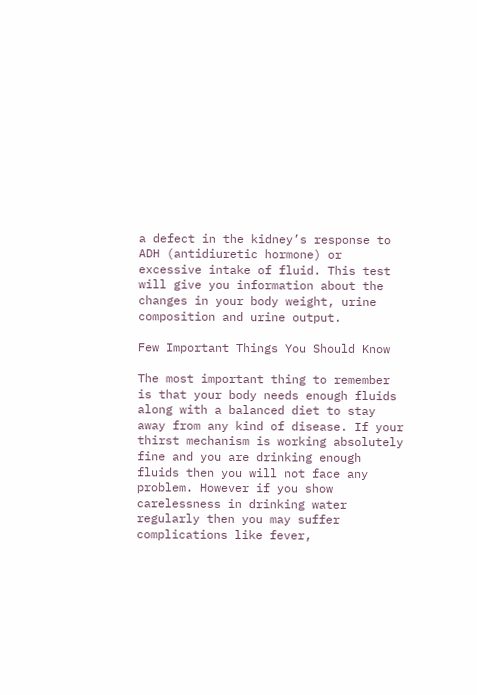a defect in the kidney’s response to ADH (antidiuretic hormone) or excessive intake of fluid. This test will give you information about the changes in your body weight, urine composition and urine output.

Few Important Things You Should Know

The most important thing to remember is that your body needs enough fluids along with a balanced diet to stay away from any kind of disease. If your thirst mechanism is working absolutely fine and you are drinking enough fluids then you will not face any problem. However if you show carelessness in drinking water regularly then you may suffer complications like fever,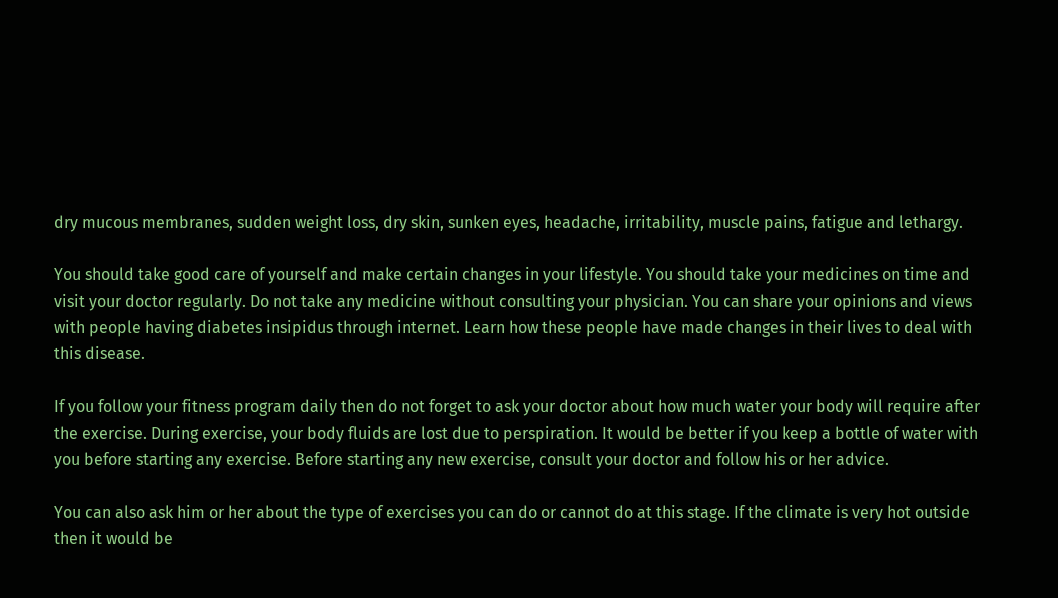dry mucous membranes, sudden weight loss, dry skin, sunken eyes, headache, irritability, muscle pains, fatigue and lethargy.

You should take good care of yourself and make certain changes in your lifestyle. You should take your medicines on time and visit your doctor regularly. Do not take any medicine without consulting your physician. You can share your opinions and views with people having diabetes insipidus through internet. Learn how these people have made changes in their lives to deal with this disease.

If you follow your fitness program daily then do not forget to ask your doctor about how much water your body will require after the exercise. During exercise, your body fluids are lost due to perspiration. It would be better if you keep a bottle of water with you before starting any exercise. Before starting any new exercise, consult your doctor and follow his or her advice.

You can also ask him or her about the type of exercises you can do or cannot do at this stage. If the climate is very hot outside then it would be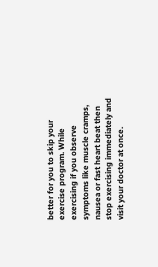better for you to skip your exercise program. While exercising if you observe symptoms like muscle cramps, nausea or fast heart beat then stop exercising immediately and visit your doctor at once.